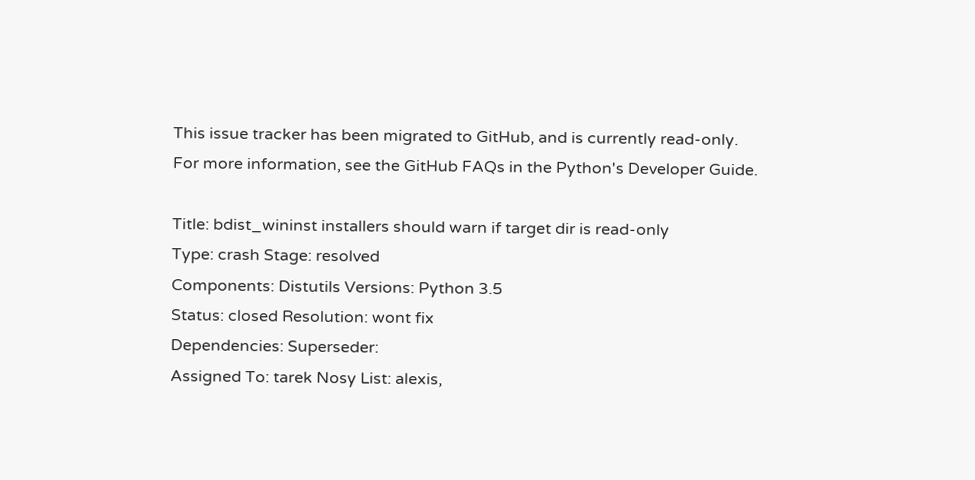This issue tracker has been migrated to GitHub, and is currently read-only.
For more information, see the GitHub FAQs in the Python's Developer Guide.

Title: bdist_wininst installers should warn if target dir is read-only
Type: crash Stage: resolved
Components: Distutils Versions: Python 3.5
Status: closed Resolution: wont fix
Dependencies: Superseder:
Assigned To: tarek Nosy List: alexis,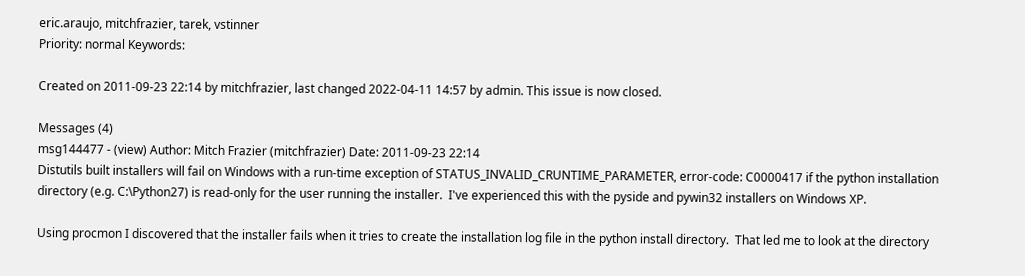eric.araujo, mitchfrazier, tarek, vstinner
Priority: normal Keywords:

Created on 2011-09-23 22:14 by mitchfrazier, last changed 2022-04-11 14:57 by admin. This issue is now closed.

Messages (4)
msg144477 - (view) Author: Mitch Frazier (mitchfrazier) Date: 2011-09-23 22:14
Distutils built installers will fail on Windows with a run-time exception of STATUS_INVALID_CRUNTIME_PARAMETER, error-code: C0000417 if the python installation directory (e.g. C:\Python27) is read-only for the user running the installer.  I've experienced this with the pyside and pywin32 installers on Windows XP.

Using procmon I discovered that the installer fails when it tries to create the installation log file in the python install directory.  That led me to look at the directory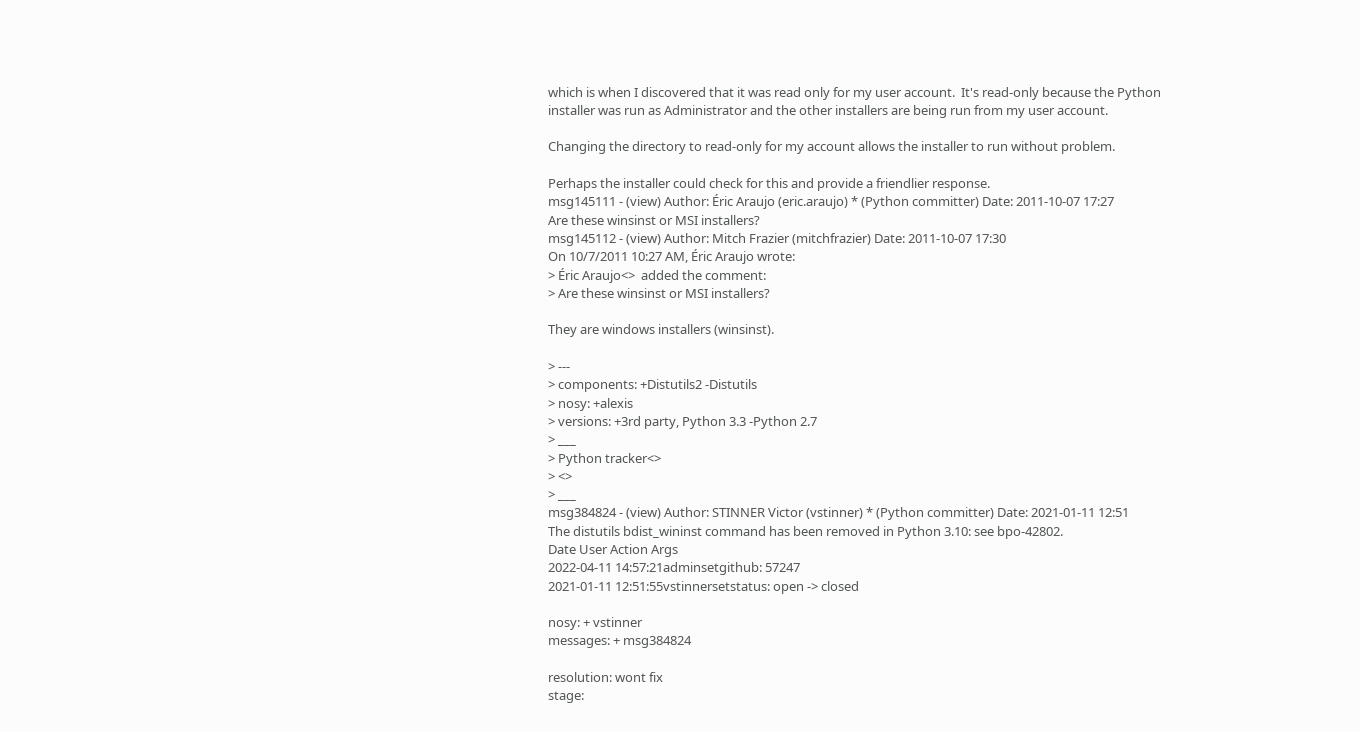which is when I discovered that it was read only for my user account.  It's read-only because the Python installer was run as Administrator and the other installers are being run from my user account.

Changing the directory to read-only for my account allows the installer to run without problem.

Perhaps the installer could check for this and provide a friendlier response.
msg145111 - (view) Author: Éric Araujo (eric.araujo) * (Python committer) Date: 2011-10-07 17:27
Are these winsinst or MSI installers?
msg145112 - (view) Author: Mitch Frazier (mitchfrazier) Date: 2011-10-07 17:30
On 10/7/2011 10:27 AM, Éric Araujo wrote:
> Éric Araujo<>  added the comment:
> Are these winsinst or MSI installers?

They are windows installers (winsinst).

> ---
> components: +Distutils2 -Distutils
> nosy: +alexis
> versions: +3rd party, Python 3.3 -Python 2.7
> ___
> Python tracker<>
> <>
> ___
msg384824 - (view) Author: STINNER Victor (vstinner) * (Python committer) Date: 2021-01-11 12:51
The distutils bdist_wininst command has been removed in Python 3.10: see bpo-42802.
Date User Action Args
2022-04-11 14:57:21adminsetgithub: 57247
2021-01-11 12:51:55vstinnersetstatus: open -> closed

nosy: + vstinner
messages: + msg384824

resolution: wont fix
stage: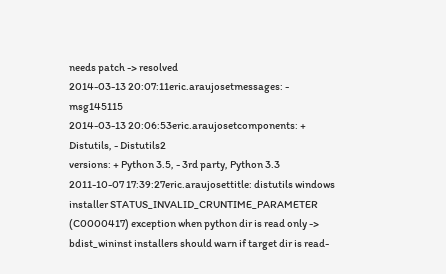needs patch -> resolved
2014-03-13 20:07:11eric.araujosetmessages: - msg145115
2014-03-13 20:06:53eric.araujosetcomponents: + Distutils, - Distutils2
versions: + Python 3.5, - 3rd party, Python 3.3
2011-10-07 17:39:27eric.araujosettitle: distutils windows installer STATUS_INVALID_CRUNTIME_PARAMETER (C0000417) exception when python dir is read only -> bdist_wininst installers should warn if target dir is read-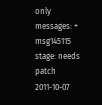only
messages: + msg145115
stage: needs patch
2011-10-07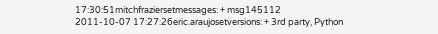17:30:51mitchfraziersetmessages: + msg145112
2011-10-07 17:27:26eric.araujosetversions: + 3rd party, Python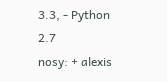3.3, - Python 2.7
nosy: + alexis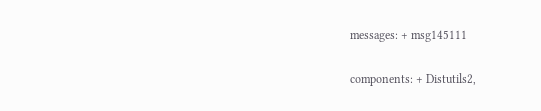messages: + msg145111

components: + Distutils2,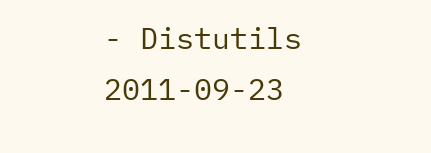- Distutils
2011-09-23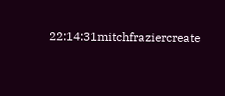22:14:31mitchfraziercreate